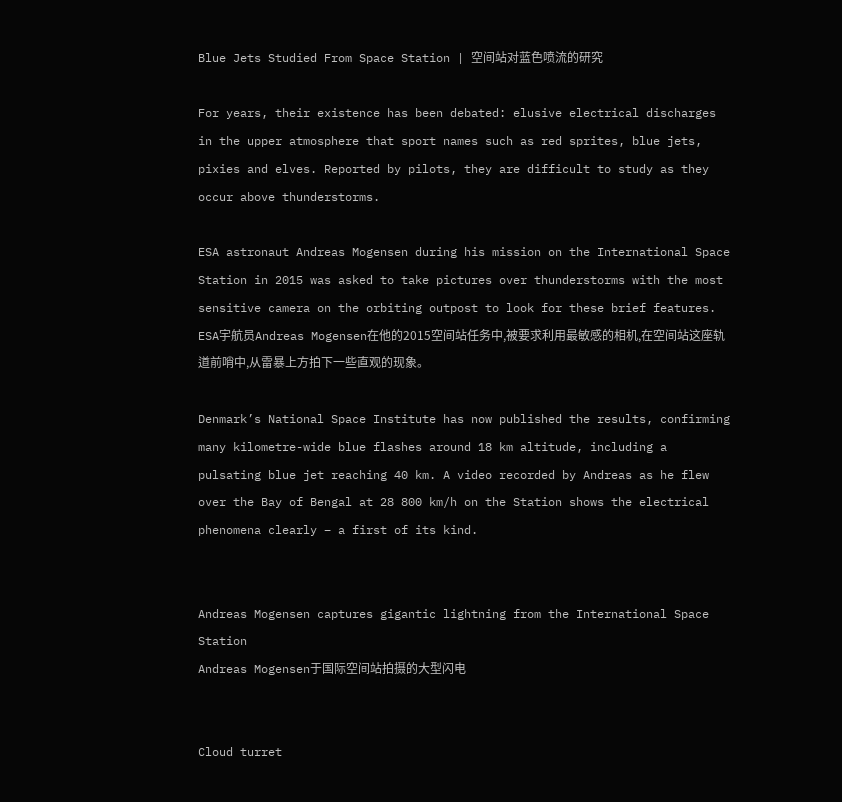Blue Jets Studied From Space Station | 空间站对蓝色喷流的研究

For years, their existence has been debated: elusive electrical discharges in the upper atmosphere that sport names such as red sprites, blue jets, pixies and elves. Reported by pilots, they are difficult to study as they occur above thunderstorms.

ESA astronaut Andreas Mogensen during his mission on the International Space Station in 2015 was asked to take pictures over thunderstorms with the most sensitive camera on the orbiting outpost to look for these brief features.
ESA宇航员Andreas Mogensen在他的2015空间站任务中,被要求利用最敏感的相机,在空间站这座轨道前哨中,从雷暴上方拍下一些直观的现象。

Denmark’s National Space Institute has now published the results, confirming many kilometre-wide blue flashes around 18 km altitude, including a pulsating blue jet reaching 40 km. A video recorded by Andreas as he flew over the Bay of Bengal at 28 800 km/h on the Station shows the electrical phenomena clearly – a first of its kind.


Andreas Mogensen captures gigantic lightning from the International Space Station
Andreas Mogensen于国际空间站拍摄的大型闪电


Cloud turret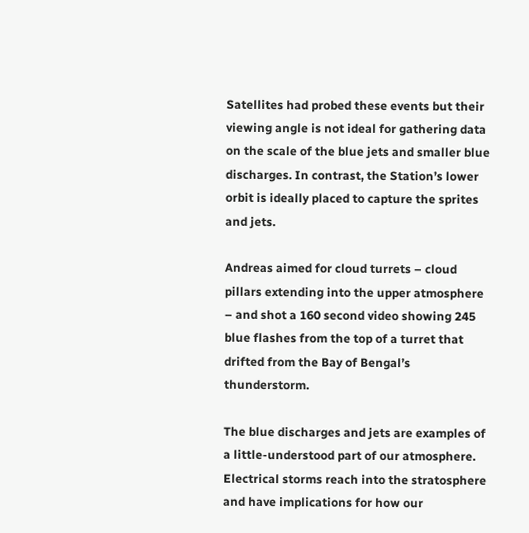Satellites had probed these events but their viewing angle is not ideal for gathering data on the scale of the blue jets and smaller blue discharges. In contrast, the Station’s lower orbit is ideally placed to capture the sprites and jets.

Andreas aimed for cloud turrets – cloud pillars extending into the upper atmosphere – and shot a 160 second video showing 245 blue flashes from the top of a turret that drifted from the Bay of Bengal’s thunderstorm.

The blue discharges and jets are examples of a little-understood part of our atmosphere. Electrical storms reach into the stratosphere and have implications for how our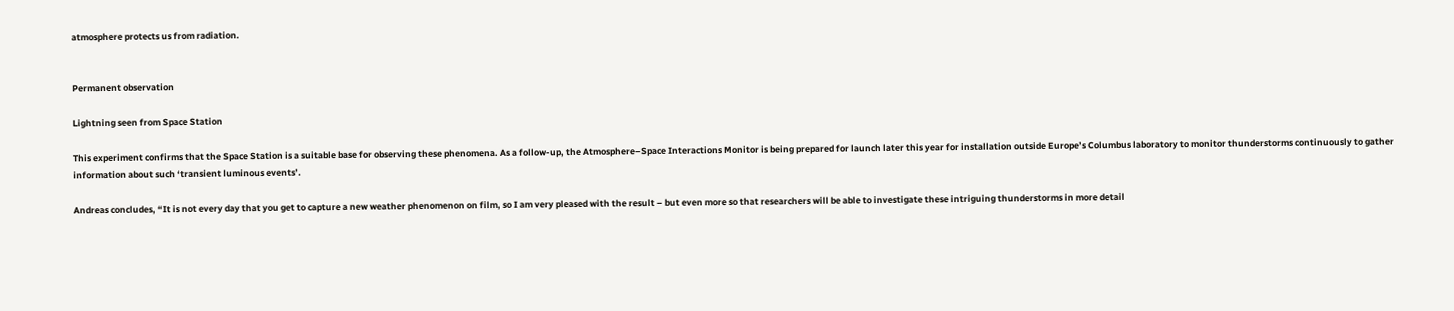atmosphere protects us from radiation.


Permanent observation

Lightning seen from Space Station

This experiment confirms that the Space Station is a suitable base for observing these phenomena. As a follow-up, the Atmosphere–Space Interactions Monitor is being prepared for launch later this year for installation outside Europe’s Columbus laboratory to monitor thunderstorms continuously to gather information about such ‘transient luminous events’.

Andreas concludes, “It is not every day that you get to capture a new weather phenomenon on film, so I am very pleased with the result – but even more so that researchers will be able to investigate these intriguing thunderstorms in more detail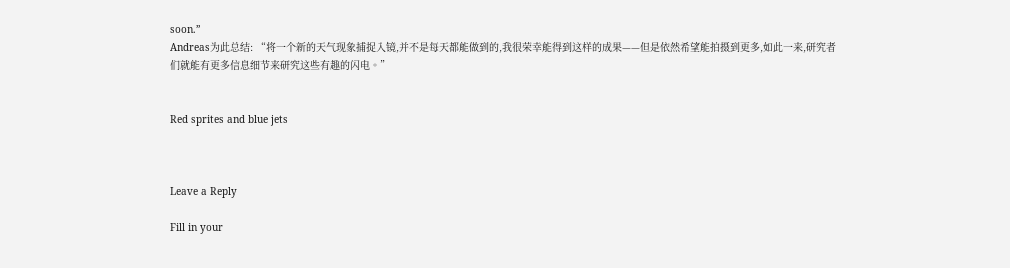soon.”
Andreas为此总结: “将一个新的天气现象捕捉入镜,并不是每天都能做到的,我很荣幸能得到这样的成果——但是依然希望能拍摄到更多,如此一来,研究者们就能有更多信息细节来研究这些有趣的闪电。”


Red sprites and blue jets



Leave a Reply

Fill in your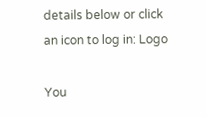details below or click an icon to log in: Logo

You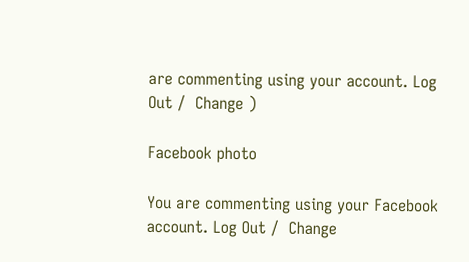are commenting using your account. Log Out /  Change )

Facebook photo

You are commenting using your Facebook account. Log Out /  Change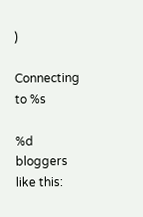)

Connecting to %s

%d bloggers like this: